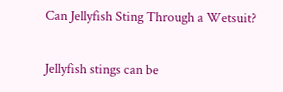Can Jellyfish Sting Through a Wetsuit?

Jellyfish stings can be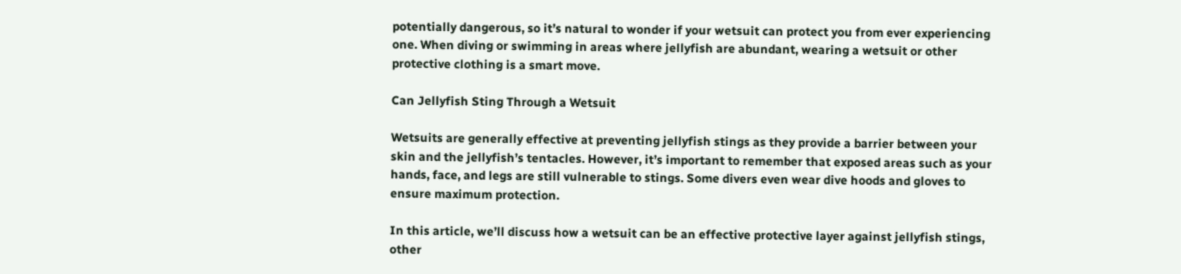potentially dangerous, so it’s natural to wonder if your wetsuit can protect you from ever experiencing one. When diving or swimming in areas where jellyfish are abundant, wearing a wetsuit or other protective clothing is a smart move.

Can Jellyfish Sting Through a Wetsuit

Wetsuits are generally effective at preventing jellyfish stings as they provide a barrier between your skin and the jellyfish’s tentacles. However, it’s important to remember that exposed areas such as your hands, face, and legs are still vulnerable to stings. Some divers even wear dive hoods and gloves to ensure maximum protection.

In this article, we’ll discuss how a wetsuit can be an effective protective layer against jellyfish stings, other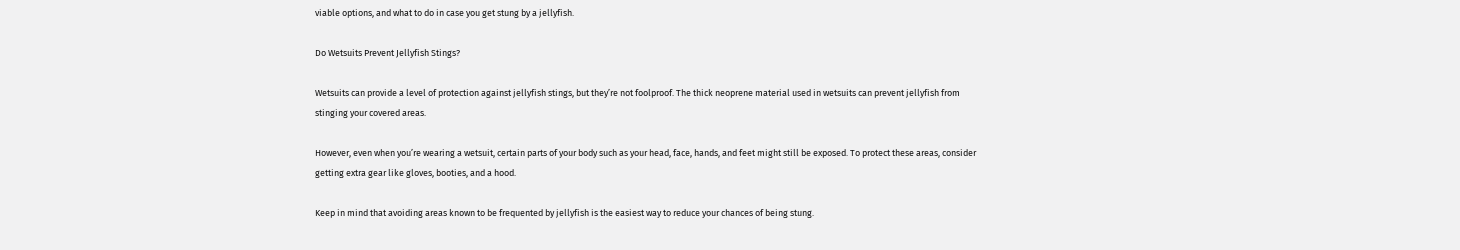viable options, and what to do in case you get stung by a jellyfish.

Do Wetsuits Prevent Jellyfish Stings?

Wetsuits can provide a level of protection against jellyfish stings, but they’re not foolproof. The thick neoprene material used in wetsuits can prevent jellyfish from stinging your covered areas.

However, even when you’re wearing a wetsuit, certain parts of your body such as your head, face, hands, and feet might still be exposed. To protect these areas, consider getting extra gear like gloves, booties, and a hood.

Keep in mind that avoiding areas known to be frequented by jellyfish is the easiest way to reduce your chances of being stung.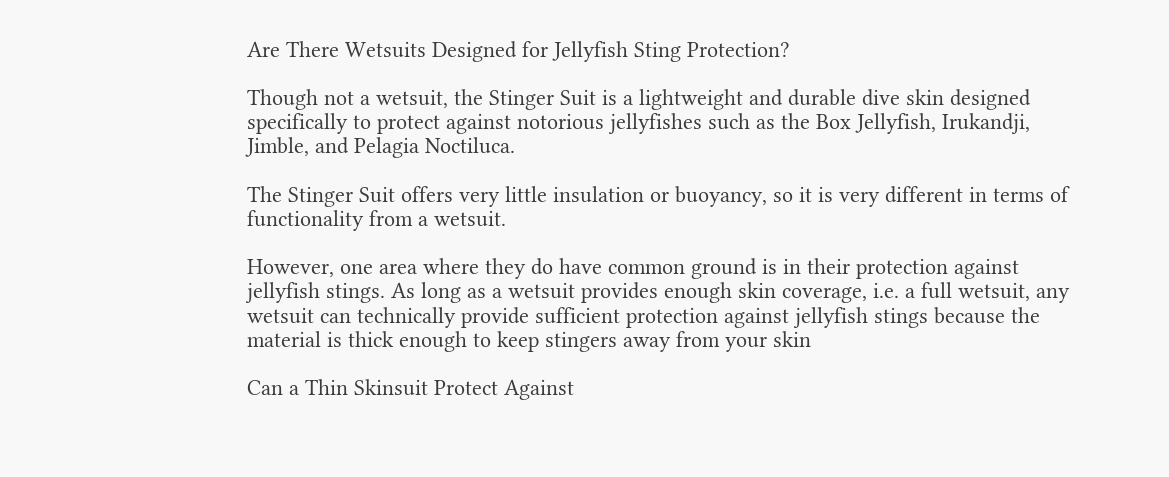Are There Wetsuits Designed for Jellyfish Sting Protection?

Though not a wetsuit, the Stinger Suit is a lightweight and durable dive skin designed specifically to protect against notorious jellyfishes such as the Box Jellyfish, Irukandji, Jimble, and Pelagia Noctiluca.

The Stinger Suit offers very little insulation or buoyancy, so it is very different in terms of functionality from a wetsuit.

However, one area where they do have common ground is in their protection against jellyfish stings. As long as a wetsuit provides enough skin coverage, i.e. a full wetsuit, any wetsuit can technically provide sufficient protection against jellyfish stings because the material is thick enough to keep stingers away from your skin

Can a Thin Skinsuit Protect Against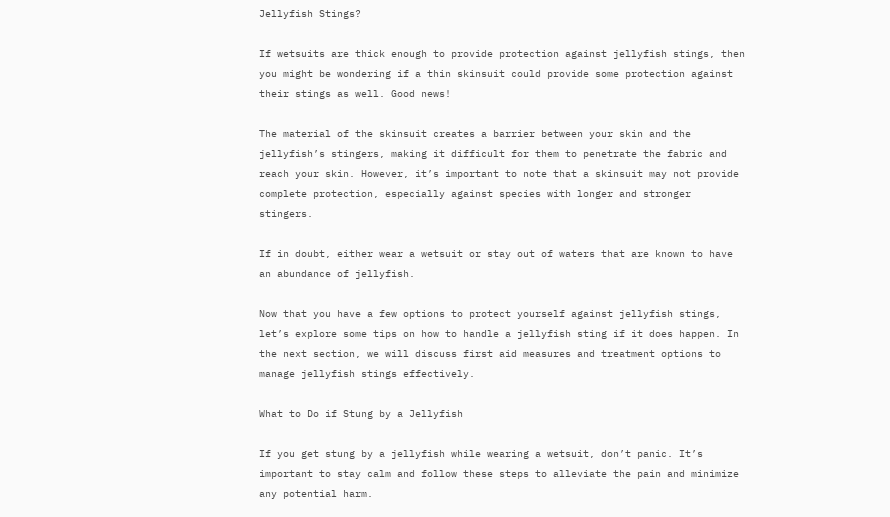Jellyfish Stings?

If wetsuits are thick enough to provide protection against jellyfish stings, then you might be wondering if a thin skinsuit could provide some protection against their stings as well. Good news!

The material of the skinsuit creates a barrier between your skin and the jellyfish’s stingers, making it difficult for them to penetrate the fabric and reach your skin. However, it’s important to note that a skinsuit may not provide complete protection, especially against species with longer and stronger stingers.

If in doubt, either wear a wetsuit or stay out of waters that are known to have an abundance of jellyfish.

Now that you have a few options to protect yourself against jellyfish stings, let’s explore some tips on how to handle a jellyfish sting if it does happen. In the next section, we will discuss first aid measures and treatment options to manage jellyfish stings effectively.

What to Do if Stung by a Jellyfish

If you get stung by a jellyfish while wearing a wetsuit, don’t panic. It’s important to stay calm and follow these steps to alleviate the pain and minimize any potential harm.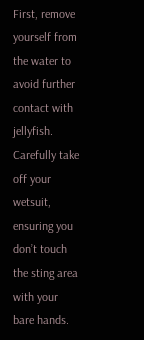First, remove yourself from the water to avoid further contact with jellyfish. Carefully take off your wetsuit, ensuring you don’t touch the sting area with your bare hands.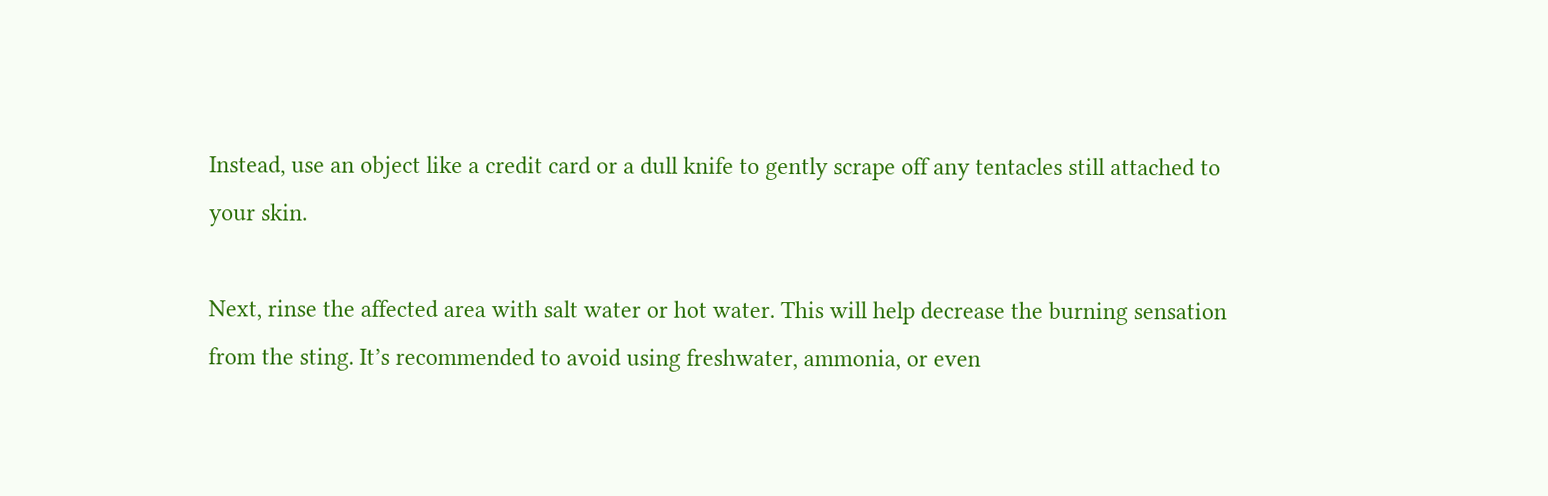Instead, use an object like a credit card or a dull knife to gently scrape off any tentacles still attached to your skin.

Next, rinse the affected area with salt water or hot water. This will help decrease the burning sensation from the sting. It’s recommended to avoid using freshwater, ammonia, or even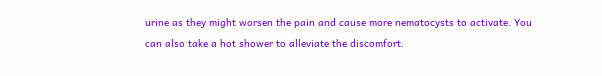urine as they might worsen the pain and cause more nematocysts to activate. You can also take a hot shower to alleviate the discomfort.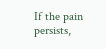If the pain persists,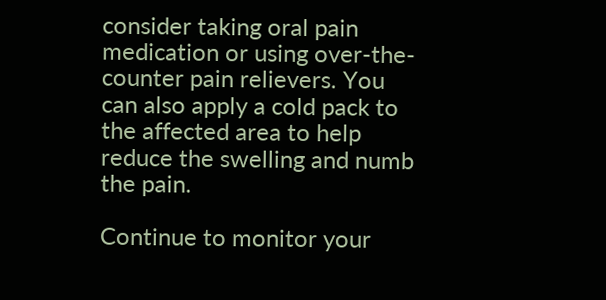consider taking oral pain medication or using over-the-counter pain relievers. You can also apply a cold pack to the affected area to help reduce the swelling and numb the pain.

Continue to monitor your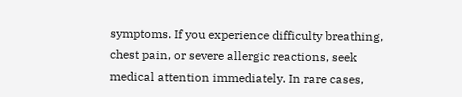symptoms. If you experience difficulty breathing, chest pain, or severe allergic reactions, seek medical attention immediately. In rare cases,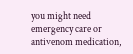you might need emergency care or antivenom medication,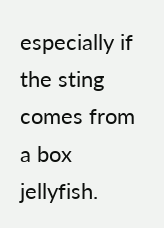especially if the sting comes from a box jellyfish.